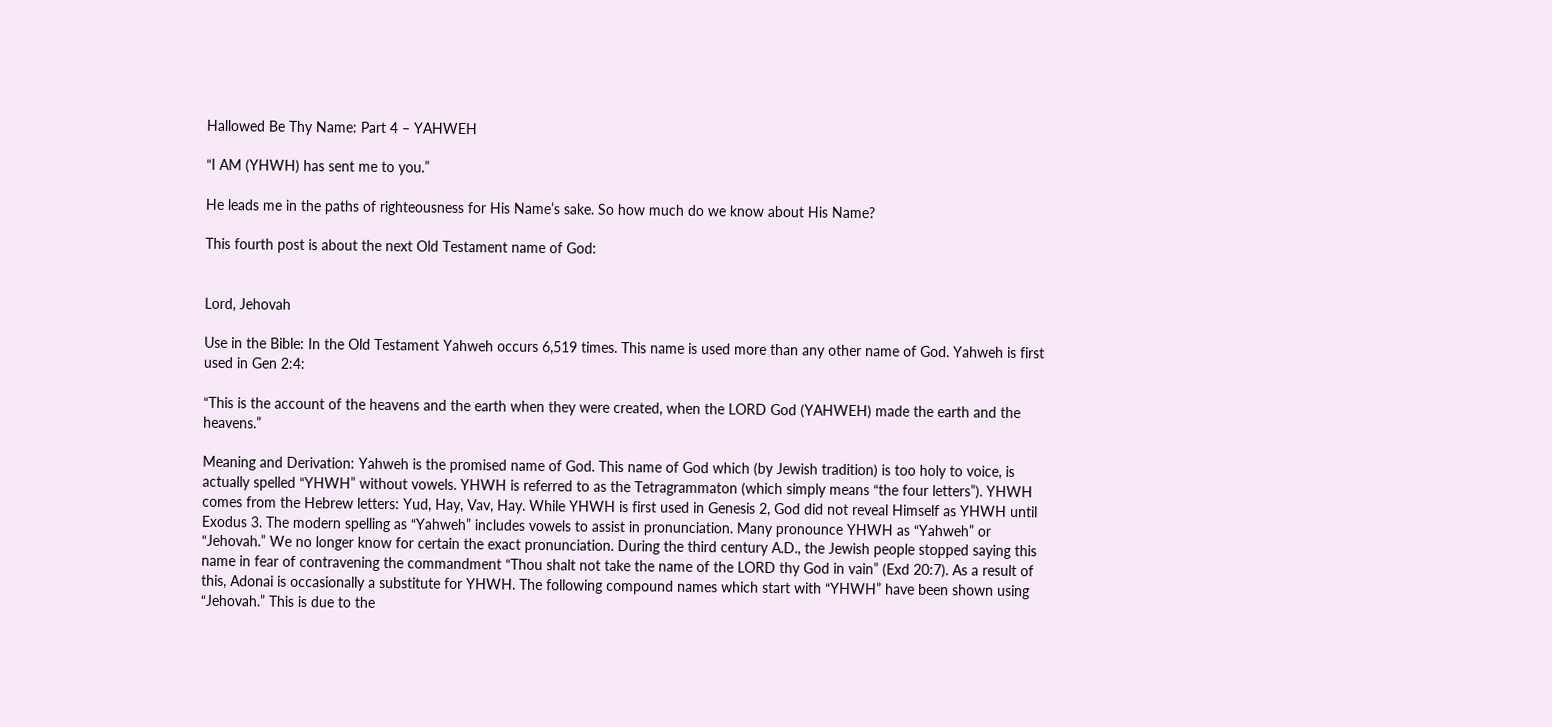Hallowed Be Thy Name: Part 4 – YAHWEH

“I AM (YHWH) has sent me to you.”

He leads me in the paths of righteousness for His Name’s sake. So how much do we know about His Name?

This fourth post is about the next Old Testament name of God:


Lord, Jehovah

Use in the Bible: In the Old Testament Yahweh occurs 6,519 times. This name is used more than any other name of God. Yahweh is first used in Gen 2:4:

“This is the account of the heavens and the earth when they were created, when the LORD God (YAHWEH) made the earth and the heavens.”

Meaning and Derivation: Yahweh is the promised name of God. This name of God which (by Jewish tradition) is too holy to voice, is actually spelled “YHWH” without vowels. YHWH is referred to as the Tetragrammaton (which simply means “the four letters”). YHWH comes from the Hebrew letters: Yud, Hay, Vav, Hay. While YHWH is first used in Genesis 2, God did not reveal Himself as YHWH until Exodus 3. The modern spelling as “Yahweh” includes vowels to assist in pronunciation. Many pronounce YHWH as “Yahweh” or “Jehovah.” We no longer know for certain the exact pronunciation. During the third century A.D., the Jewish people stopped saying this name in fear of contravening the commandment “Thou shalt not take the name of the LORD thy God in vain” (Exd 20:7). As a result of this, Adonai is occasionally a substitute for YHWH. The following compound names which start with “YHWH” have been shown using “Jehovah.” This is due to the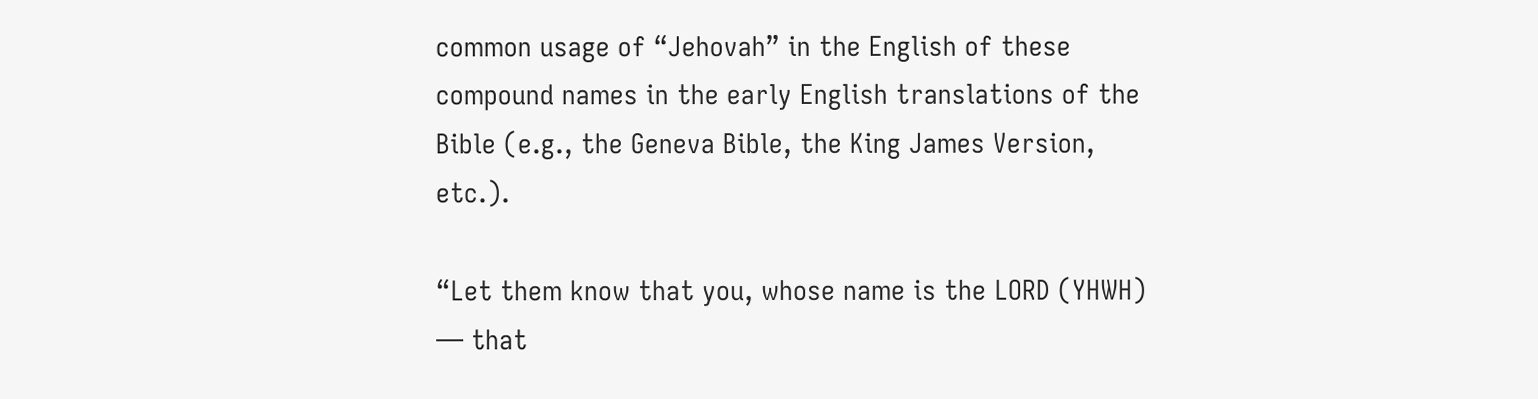common usage of “Jehovah” in the English of these compound names in the early English translations of the Bible (e.g., the Geneva Bible, the King James Version, etc.).

“Let them know that you, whose name is the LORD (YHWH) — that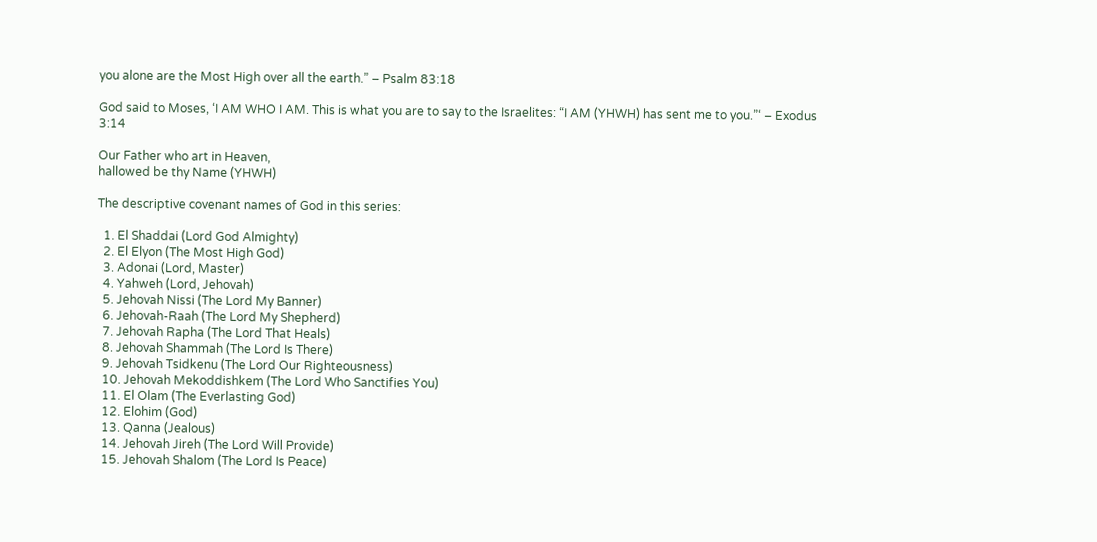you alone are the Most High over all the earth.” – Psalm 83:18

God said to Moses, ‘I AM WHO I AM. This is what you are to say to the Israelites: “I AM (YHWH) has sent me to you.”‘ – Exodus 3:14

Our Father who art in Heaven,
hallowed be thy Name (YHWH)

The descriptive covenant names of God in this series:

  1. El Shaddai (Lord God Almighty)
  2. El Elyon (The Most High God)
  3. Adonai (Lord, Master)
  4. Yahweh (Lord, Jehovah)
  5. Jehovah Nissi (The Lord My Banner)
  6. Jehovah-Raah (The Lord My Shepherd)
  7. Jehovah Rapha (The Lord That Heals)
  8. Jehovah Shammah (The Lord Is There)
  9. Jehovah Tsidkenu (The Lord Our Righteousness)
  10. Jehovah Mekoddishkem (The Lord Who Sanctifies You)
  11. El Olam (The Everlasting God)
  12. Elohim (God)
  13. Qanna (Jealous)
  14. Jehovah Jireh (The Lord Will Provide)
  15. Jehovah Shalom (The Lord Is Peace)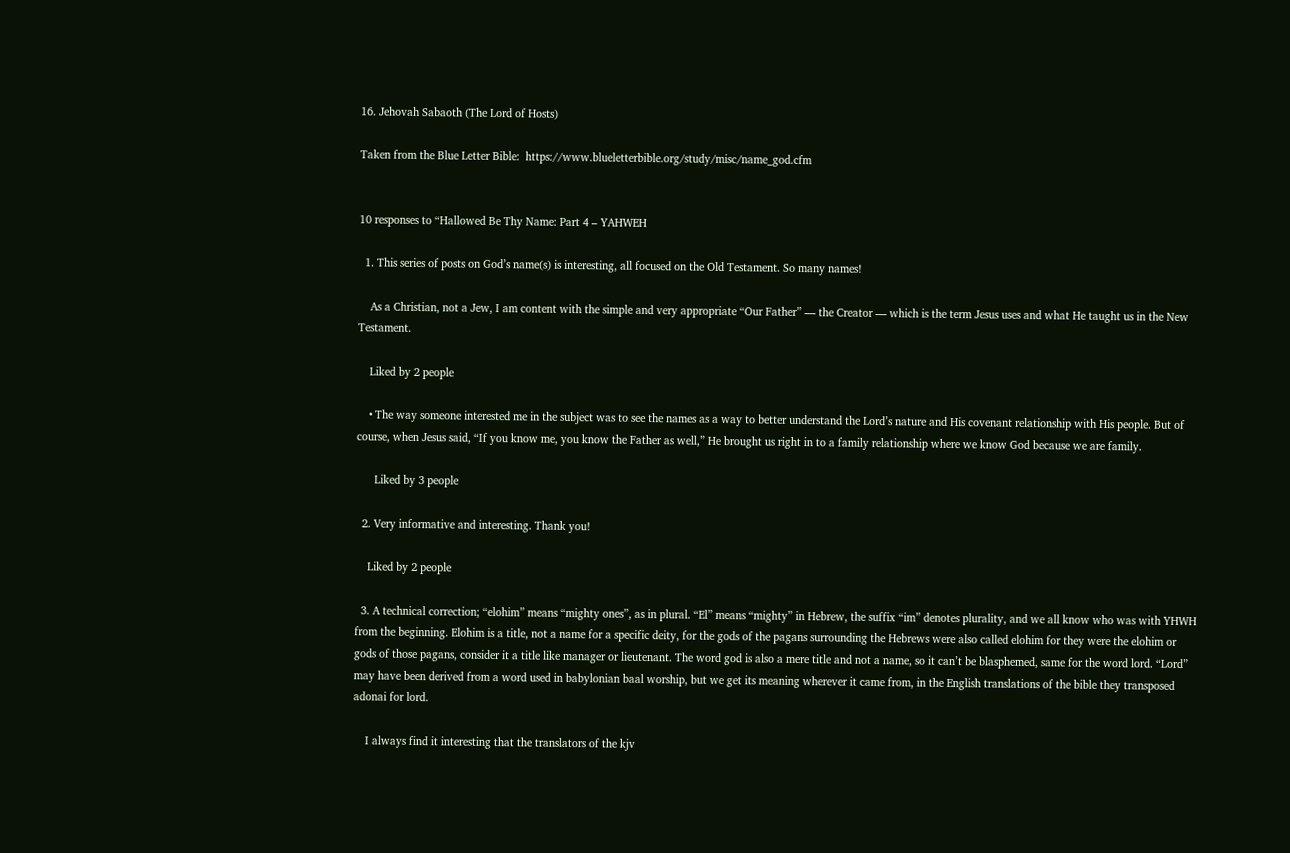16. Jehovah Sabaoth (The Lord of Hosts)

Taken from the Blue Letter Bible:  https://www.blueletterbible.org/study/misc/name_god.cfm


10 responses to “Hallowed Be Thy Name: Part 4 – YAHWEH

  1. This series of posts on God’s name(s) is interesting, all focused on the Old Testament. So many names!

    As a Christian, not a Jew, I am content with the simple and very appropriate “Our Father” — the Creator — which is the term Jesus uses and what He taught us in the New Testament.

    Liked by 2 people

    • The way someone interested me in the subject was to see the names as a way to better understand the Lord’s nature and His covenant relationship with His people. But of course, when Jesus said, “If you know me, you know the Father as well,” He brought us right in to a family relationship where we know God because we are family.

      Liked by 3 people

  2. Very informative and interesting. Thank you!

    Liked by 2 people

  3. A technical correction; “elohim” means “mighty ones”, as in plural. “El” means “mighty” in Hebrew, the suffix “im” denotes plurality, and we all know who was with YHWH from the beginning. Elohim is a title, not a name for a specific deity, for the gods of the pagans surrounding the Hebrews were also called elohim for they were the elohim or gods of those pagans, consider it a title like manager or lieutenant. The word god is also a mere title and not a name, so it can’t be blasphemed, same for the word lord. “Lord” may have been derived from a word used in babylonian baal worship, but we get its meaning wherever it came from, in the English translations of the bible they transposed adonai for lord.

    I always find it interesting that the translators of the kjv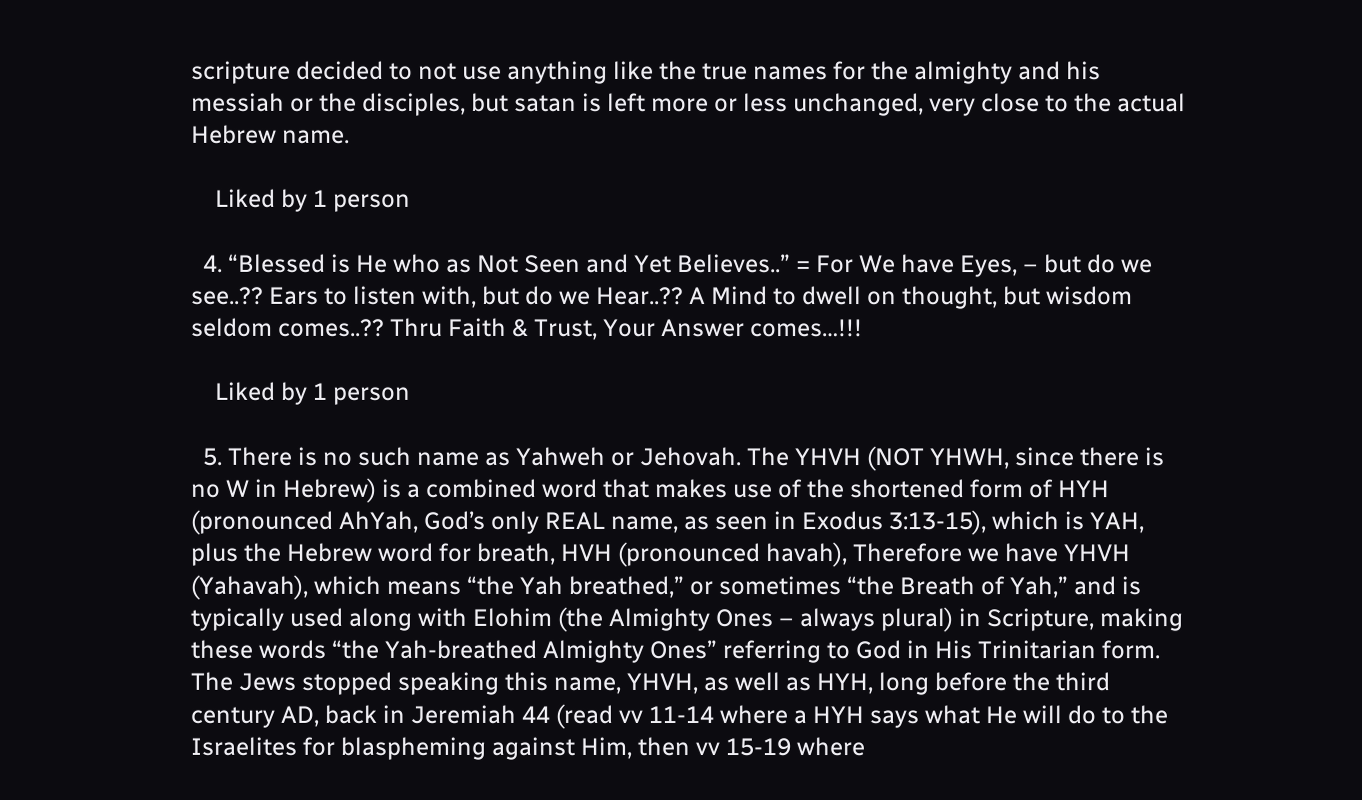scripture decided to not use anything like the true names for the almighty and his messiah or the disciples, but satan is left more or less unchanged, very close to the actual Hebrew name.

    Liked by 1 person

  4. “Blessed is He who as Not Seen and Yet Believes..” = For We have Eyes, – but do we see..?? Ears to listen with, but do we Hear..?? A Mind to dwell on thought, but wisdom seldom comes..?? Thru Faith & Trust, Your Answer comes…!!!

    Liked by 1 person

  5. There is no such name as Yahweh or Jehovah. The YHVH (NOT YHWH, since there is no W in Hebrew) is a combined word that makes use of the shortened form of HYH (pronounced AhYah, God’s only REAL name, as seen in Exodus 3:13-15), which is YAH, plus the Hebrew word for breath, HVH (pronounced havah), Therefore we have YHVH (Yahavah), which means “the Yah breathed,” or sometimes “the Breath of Yah,” and is typically used along with Elohim (the Almighty Ones – always plural) in Scripture, making these words “the Yah-breathed Almighty Ones” referring to God in His Trinitarian form. The Jews stopped speaking this name, YHVH, as well as HYH, long before the third century AD, back in Jeremiah 44 (read vv 11-14 where a HYH says what He will do to the Israelites for blaspheming against Him, then vv 15-19 where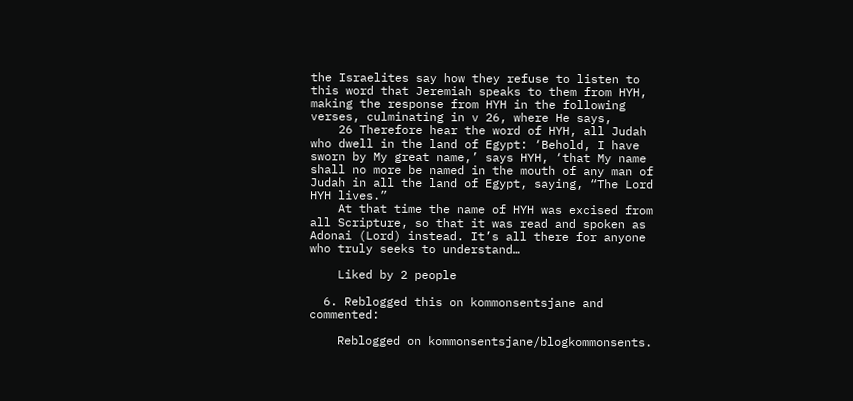the Israelites say how they refuse to listen to this word that Jeremiah speaks to them from HYH, making the response from HYH in the following verses, culminating in v 26, where He says,
    26 Therefore hear the word of HYH, all Judah who dwell in the land of Egypt: ‘Behold, I have sworn by My great name,’ says HYH, ‘that My name shall no more be named in the mouth of any man of Judah in all the land of Egypt, saying, “The Lord HYH lives.”
    At that time the name of HYH was excised from all Scripture, so that it was read and spoken as Adonai (Lord) instead. It’s all there for anyone who truly seeks to understand…

    Liked by 2 people

  6. Reblogged this on kommonsentsjane and commented:

    Reblogged on kommonsentsjane/blogkommonsents.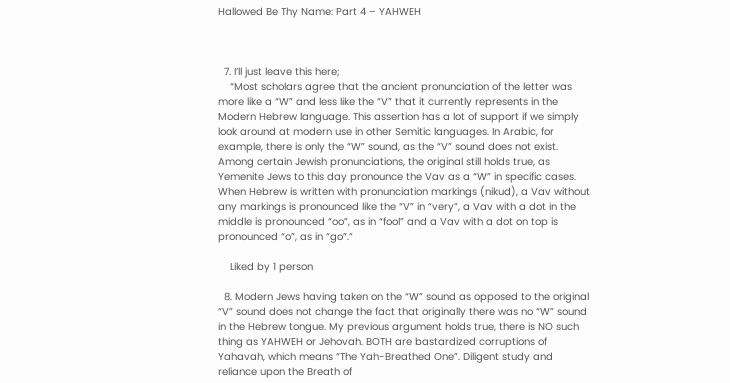Hallowed Be Thy Name: Part 4 – YAHWEH



  7. I’ll just leave this here;
    “Most scholars agree that the ancient pronunciation of the letter was more like a “W” and less like the “V” that it currently represents in the Modern Hebrew language. This assertion has a lot of support if we simply look around at modern use in other Semitic languages. In Arabic, for example, there is only the “W” sound, as the “V” sound does not exist. Among certain Jewish pronunciations, the original still holds true, as Yemenite Jews to this day pronounce the Vav as a “W” in specific cases. When Hebrew is written with pronunciation markings (nikud), a Vav without any markings is pronounced like the “V” in “very”, a Vav with a dot in the middle is pronounced “oo”, as in “fool” and a Vav with a dot on top is pronounced “o”, as in “go”.”

    Liked by 1 person

  8. Modern Jews having taken on the “W” sound as opposed to the original “V” sound does not change the fact that originally there was no “W” sound in the Hebrew tongue. My previous argument holds true, there is NO such thing as YAHWEH or Jehovah. BOTH are bastardized corruptions of Yahavah, which means “The Yah-Breathed One”. Diligent study and reliance upon the Breath of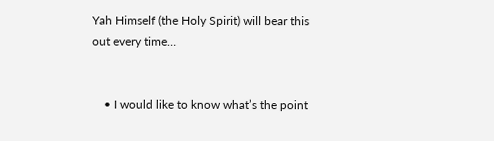Yah Himself (the Holy Spirit) will bear this out every time…


    • I would like to know what’s the point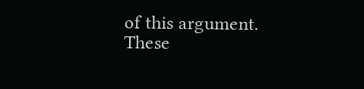of this argument. These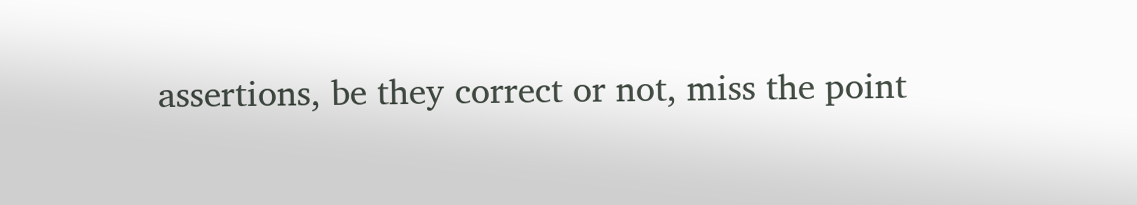assertions, be they correct or not, miss the point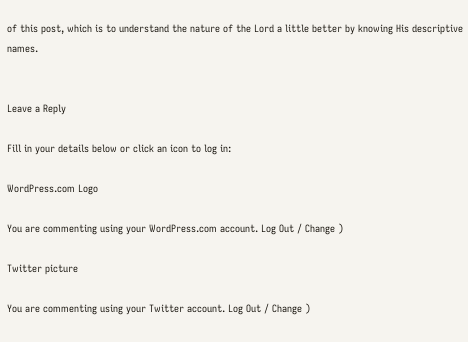of this post, which is to understand the nature of the Lord a little better by knowing His descriptive names.


Leave a Reply

Fill in your details below or click an icon to log in:

WordPress.com Logo

You are commenting using your WordPress.com account. Log Out / Change )

Twitter picture

You are commenting using your Twitter account. Log Out / Change )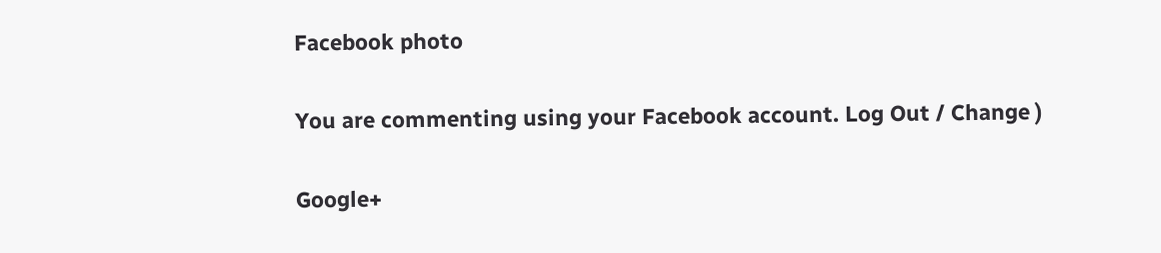Facebook photo

You are commenting using your Facebook account. Log Out / Change )

Google+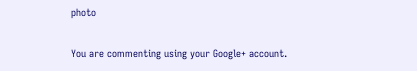photo

You are commenting using your Google+ account.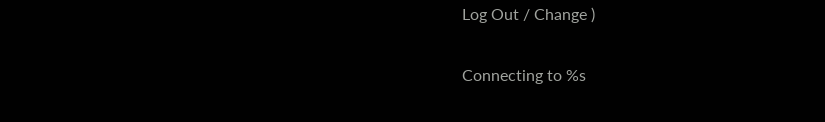Log Out / Change )

Connecting to %s